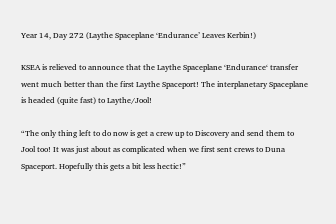Year 14, Day 272 (Laythe Spaceplane ‘Endurance’ Leaves Kerbin!)

KSEA is relieved to announce that the Laythe Spaceplane ‘Endurance‘ transfer went much better than the first Laythe Spaceport! The interplanetary Spaceplane is headed (quite fast) to Laythe/Jool!

“The only thing left to do now is get a crew up to Discovery and send them to Jool too! It was just about as complicated when we first sent crews to Duna Spaceport. Hopefully this gets a bit less hectic!”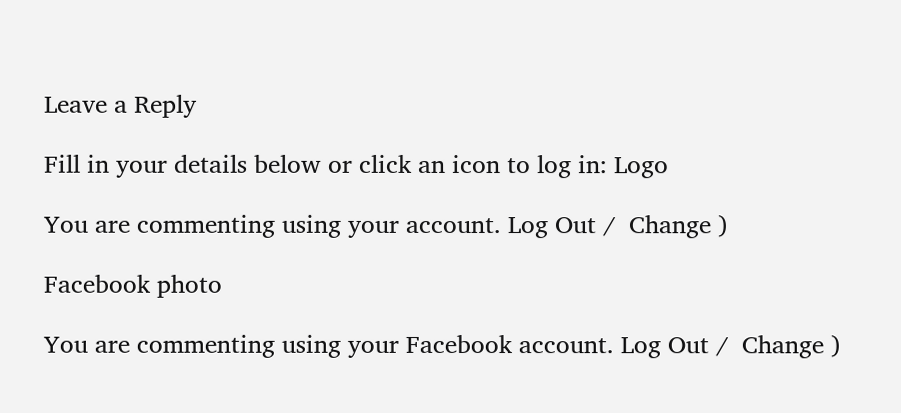Leave a Reply

Fill in your details below or click an icon to log in: Logo

You are commenting using your account. Log Out /  Change )

Facebook photo

You are commenting using your Facebook account. Log Out /  Change )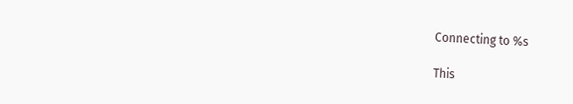Connecting to %s

This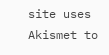site uses Akismet to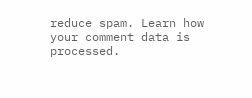reduce spam. Learn how your comment data is processed.